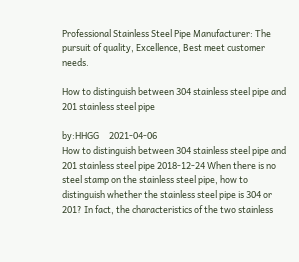Professional Stainless Steel Pipe Manufacturer: The pursuit of quality, Excellence, Best meet customer needs.

How to distinguish between 304 stainless steel pipe and 201 stainless steel pipe

by:HHGG     2021-04-06
How to distinguish between 304 stainless steel pipe and 201 stainless steel pipe 2018-12-24 When there is no steel stamp on the stainless steel pipe, how to distinguish whether the stainless steel pipe is 304 or 201? In fact, the characteristics of the two stainless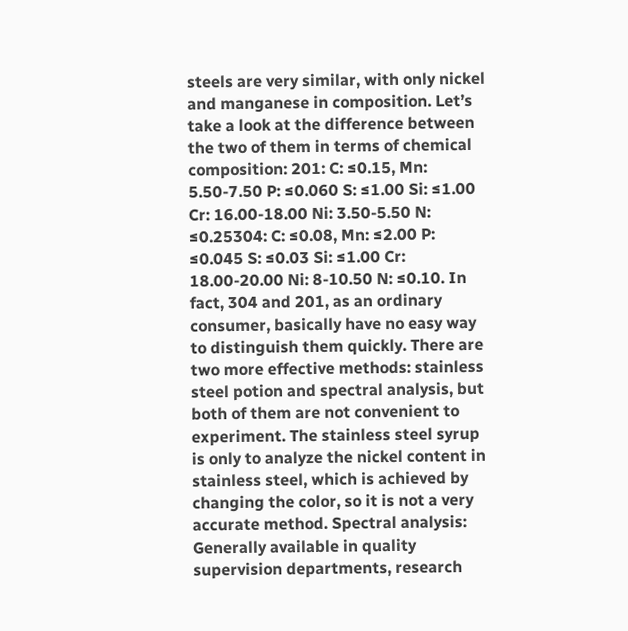steels are very similar, with only nickel and manganese in composition. Let’s take a look at the difference between the two of them in terms of chemical composition: 201: C: ≤0.15, Mn: 5.50-7.50 P: ≤0.060 S: ≤1.00 Si: ≤1.00 Cr: 16.00-18.00 Ni: 3.50-5.50 N: ≤0.25304: C: ≤0.08, Mn: ≤2.00 P: ≤0.045 S: ≤0.03 Si: ≤1.00 Cr: 18.00-20.00 Ni: 8-10.50 N: ≤0.10. In fact, 304 and 201, as an ordinary consumer, basically have no easy way to distinguish them quickly. There are two more effective methods: stainless steel potion and spectral analysis, but both of them are not convenient to experiment. The stainless steel syrup is only to analyze the nickel content in stainless steel, which is achieved by changing the color, so it is not a very accurate method. Spectral analysis: Generally available in quality supervision departments, research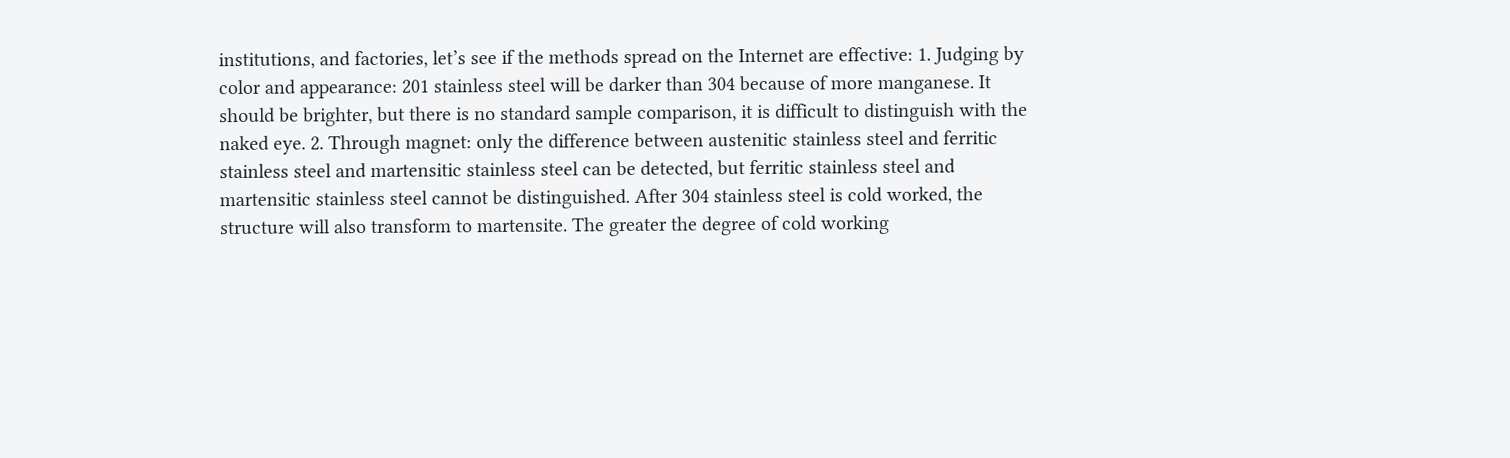institutions, and factories, let’s see if the methods spread on the Internet are effective: 1. Judging by color and appearance: 201 stainless steel will be darker than 304 because of more manganese. It should be brighter, but there is no standard sample comparison, it is difficult to distinguish with the naked eye. 2. Through magnet: only the difference between austenitic stainless steel and ferritic stainless steel and martensitic stainless steel can be detected, but ferritic stainless steel and martensitic stainless steel cannot be distinguished. After 304 stainless steel is cold worked, the structure will also transform to martensite. The greater the degree of cold working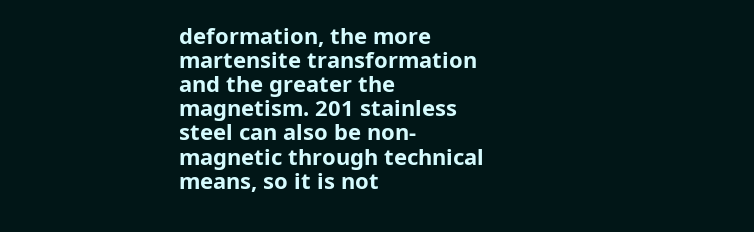deformation, the more martensite transformation and the greater the magnetism. 201 stainless steel can also be non-magnetic through technical means, so it is not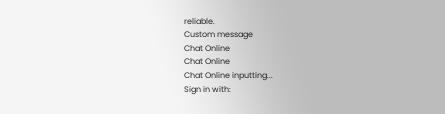reliable.
Custom message
Chat Online
Chat Online
Chat Online inputting...
Sign in with: